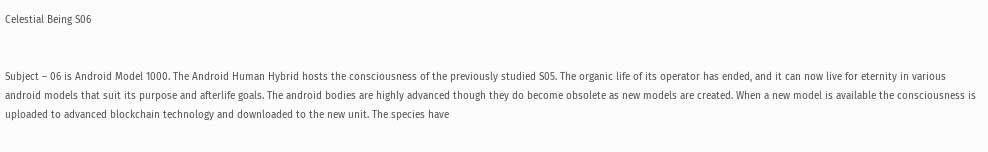Celestial Being S06


Subject – 06 is Android Model 1000. The Android Human Hybrid hosts the consciousness of the previously studied S05. The organic life of its operator has ended, and it can now live for eternity in various android models that suit its purpose and afterlife goals. The android bodies are highly advanced though they do become obsolete as new models are created. When a new model is available the consciousness is uploaded to advanced blockchain technology and downloaded to the new unit. The species have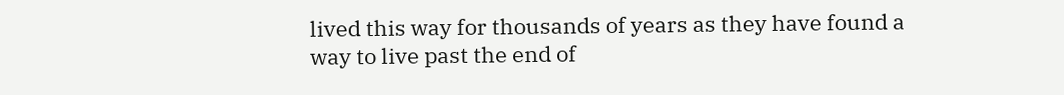lived this way for thousands of years as they have found a way to live past the end of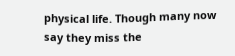physical life. Though many now say they miss the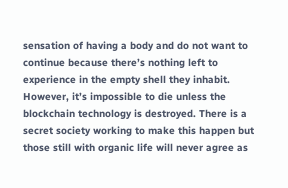sensation of having a body and do not want to continue because there’s nothing left to experience in the empty shell they inhabit. However, it’s impossible to die unless the blockchain technology is destroyed. There is a secret society working to make this happen but those still with organic life will never agree as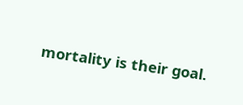mortality is their goal.